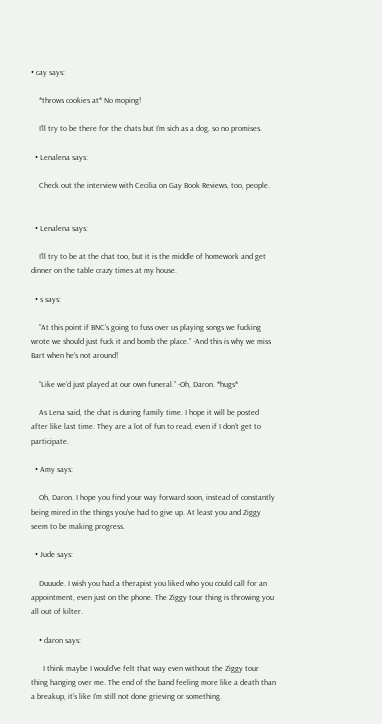• cay says:

    *throws cookies at* No moping!

    I’ll try to be there for the chats but I’m sich as a dog, so no promises.

  • Lenalena says:

    Check out the interview with Cecilia on Gay Book Reviews, too, people.


  • Lenalena says:

    I’ll try to be at the chat too, but it is the middle of homework and get dinner on the table crazy times at my house.

  • s says:

    “At this point if BNC’s going to fuss over us playing songs we fucking wrote we should just fuck it and bomb the place.” -And this is why we miss Bart when he’s not around!

    “Like we’d just played at our own funeral.” -Oh, Daron. *hugs*

    As Lena said, the chat is during family time. I hope it will be posted after like last time. They are a lot of fun to read, even if I don’t get to participate.

  • Amy says:

    Oh, Daron. I hope you find your way forward soon, instead of constantly being mired in the things you’ve had to give up. At least you and Ziggy seem to be making progress.

  • Jude says:

    Duuude. I wish you had a therapist you liked who you could call for an appointment, even just on the phone. The Ziggy tour thing is throwing you all out of kilter.

    • daron says:

      I think maybe I would’ve felt that way even without the Ziggy tour thing hanging over me. The end of the band feeling more like a death than a breakup, it’s like I’m still not done grieving or something.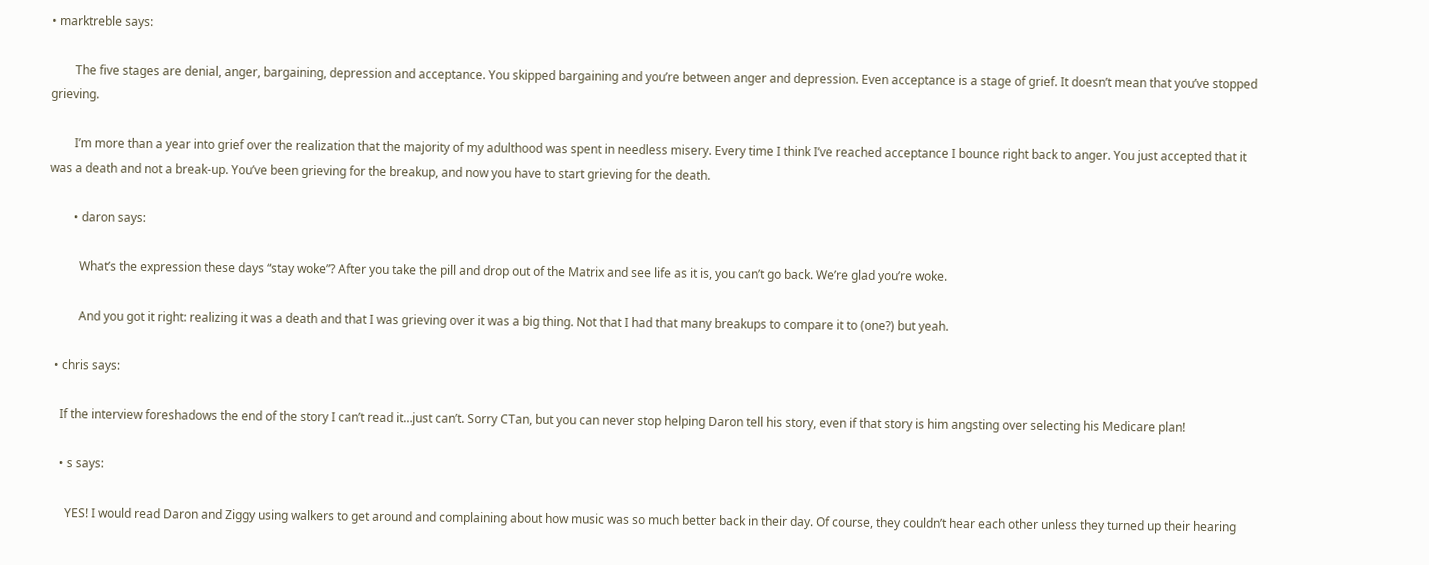• marktreble says:

        The five stages are denial, anger, bargaining, depression and acceptance. You skipped bargaining and you’re between anger and depression. Even acceptance is a stage of grief. It doesn’t mean that you’ve stopped grieving.

        I’m more than a year into grief over the realization that the majority of my adulthood was spent in needless misery. Every time I think I’ve reached acceptance I bounce right back to anger. You just accepted that it was a death and not a break-up. You’ve been grieving for the breakup, and now you have to start grieving for the death.

        • daron says:

          What’s the expression these days “stay woke”? After you take the pill and drop out of the Matrix and see life as it is, you can’t go back. We’re glad you’re woke.

          And you got it right: realizing it was a death and that I was grieving over it was a big thing. Not that I had that many breakups to compare it to (one?) but yeah.

  • chris says:

    If the interview foreshadows the end of the story I can’t read it…just can’t. Sorry CTan, but you can never stop helping Daron tell his story, even if that story is him angsting over selecting his Medicare plan!

    • s says:

      YES! I would read Daron and Ziggy using walkers to get around and complaining about how music was so much better back in their day. Of course, they couldn’t hear each other unless they turned up their hearing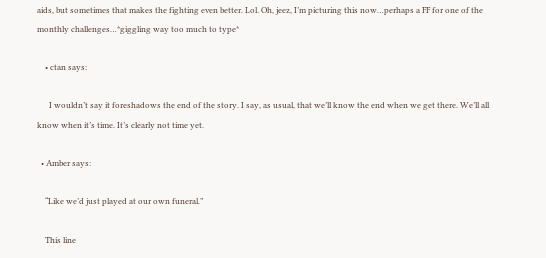aids, but sometimes that makes the fighting even better. Lol. Oh, jeez, I’m picturing this now…perhaps a FF for one of the monthly challenges…*giggling way too much to type*

    • ctan says:

      I wouldn’t say it foreshadows the end of the story. I say, as usual, that we’ll know the end when we get there. We’ll all know when it’s time. It’s clearly not time yet.

  • Amber says:

    “Like we’d just played at our own funeral.”

    This line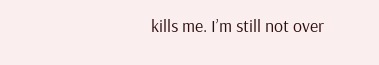kills me. I’m still not over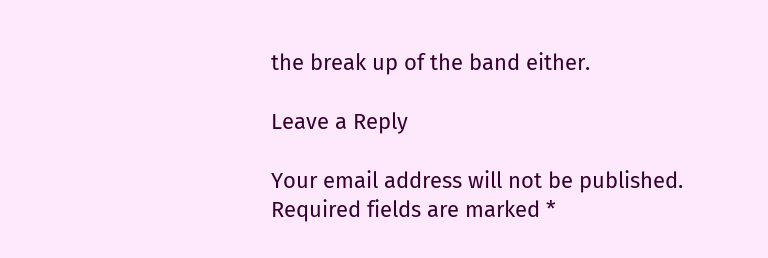the break up of the band either.

Leave a Reply

Your email address will not be published. Required fields are marked *